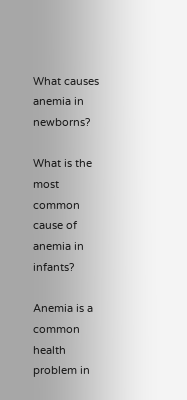What causes anemia in newborns?

What is the most common cause of anemia in infants?

Anemia is a common health problem in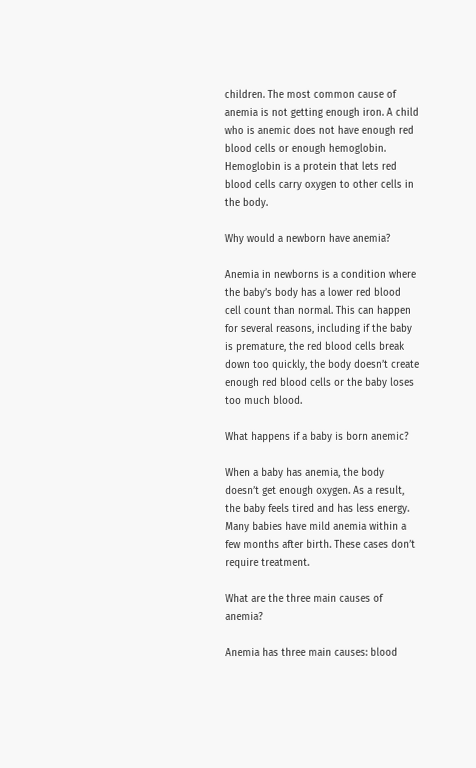children. The most common cause of anemia is not getting enough iron. A child who is anemic does not have enough red blood cells or enough hemoglobin. Hemoglobin is a protein that lets red blood cells carry oxygen to other cells in the body.

Why would a newborn have anemia?

Anemia in newborns is a condition where the baby’s body has a lower red blood cell count than normal. This can happen for several reasons, including if the baby is premature, the red blood cells break down too quickly, the body doesn’t create enough red blood cells or the baby loses too much blood.

What happens if a baby is born anemic?

When a baby has anemia, the body doesn’t get enough oxygen. As a result, the baby feels tired and has less energy. Many babies have mild anemia within a few months after birth. These cases don’t require treatment.

What are the three main causes of anemia?

Anemia has three main causes: blood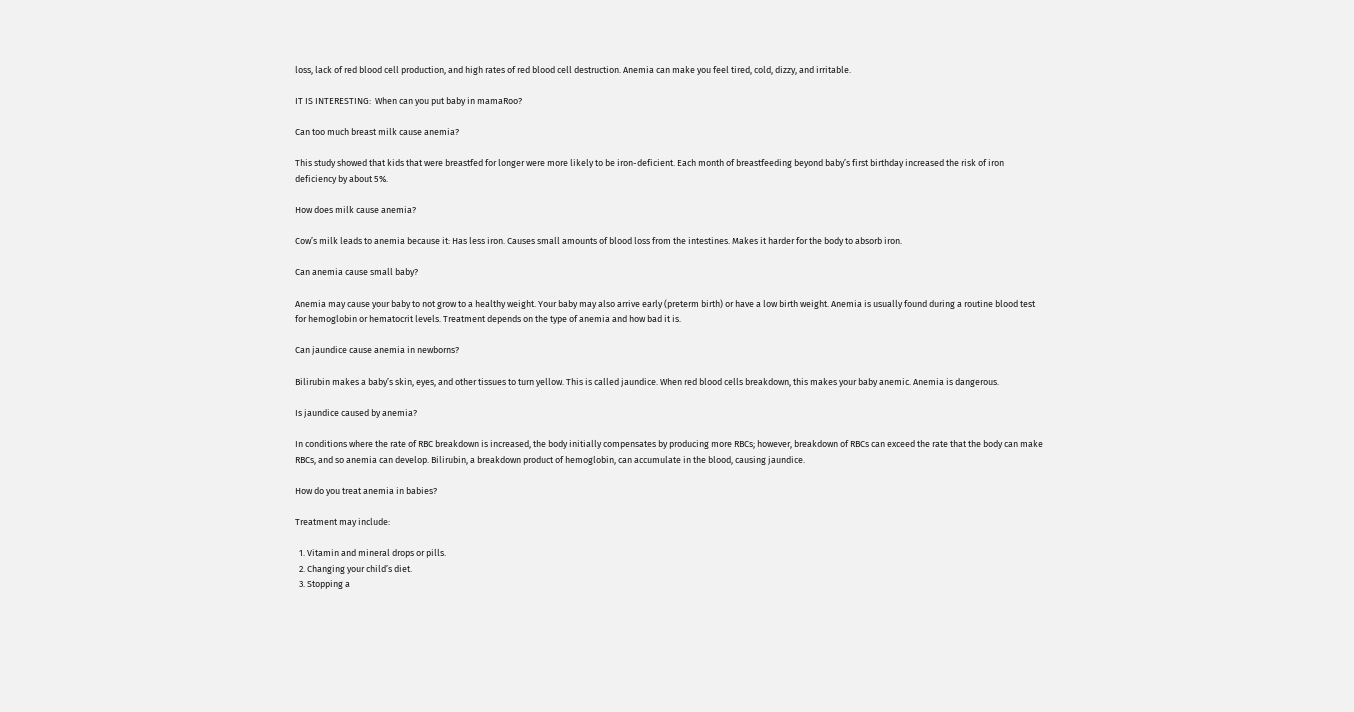loss, lack of red blood cell production, and high rates of red blood cell destruction. Anemia can make you feel tired, cold, dizzy, and irritable.

IT IS INTERESTING:  When can you put baby in mamaRoo?

Can too much breast milk cause anemia?

This study showed that kids that were breastfed for longer were more likely to be iron-deficient. Each month of breastfeeding beyond baby’s first birthday increased the risk of iron deficiency by about 5%.

How does milk cause anemia?

Cow’s milk leads to anemia because it: Has less iron. Causes small amounts of blood loss from the intestines. Makes it harder for the body to absorb iron.

Can anemia cause small baby?

Anemia may cause your baby to not grow to a healthy weight. Your baby may also arrive early (preterm birth) or have a low birth weight. Anemia is usually found during a routine blood test for hemoglobin or hematocrit levels. Treatment depends on the type of anemia and how bad it is.

Can jaundice cause anemia in newborns?

Bilirubin makes a baby’s skin, eyes, and other tissues to turn yellow. This is called jaundice. When red blood cells breakdown, this makes your baby anemic. Anemia is dangerous.

Is jaundice caused by anemia?

In conditions where the rate of RBC breakdown is increased, the body initially compensates by producing more RBCs; however, breakdown of RBCs can exceed the rate that the body can make RBCs, and so anemia can develop. Bilirubin, a breakdown product of hemoglobin, can accumulate in the blood, causing jaundice.

How do you treat anemia in babies?

Treatment may include:

  1. Vitamin and mineral drops or pills.
  2. Changing your child’s diet.
  3. Stopping a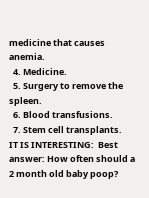medicine that causes anemia.
  4. Medicine.
  5. Surgery to remove the spleen.
  6. Blood transfusions.
  7. Stem cell transplants.
IT IS INTERESTING:  Best answer: How often should a 2 month old baby poop?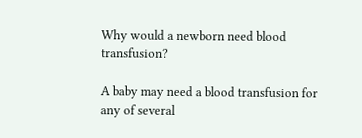Why would a newborn need blood transfusion?

A baby may need a blood transfusion for any of several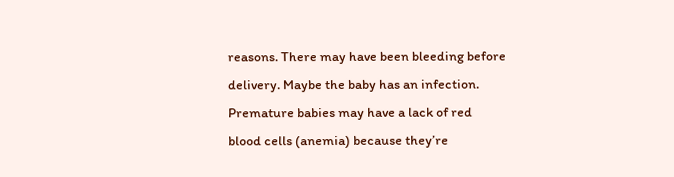reasons. There may have been bleeding before delivery. Maybe the baby has an infection. Premature babies may have a lack of red blood cells (anemia) because they’re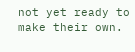not yet ready to make their own.